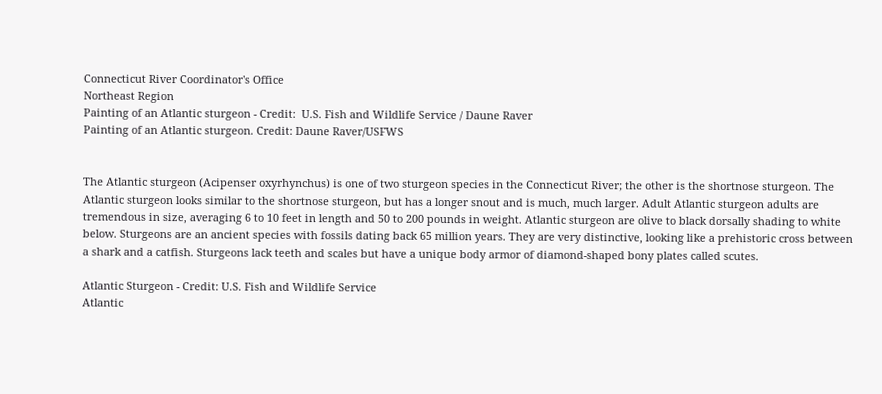Connecticut River Coordinator's Office
Northeast Region
Painting of an Atlantic sturgeon - Credit:  U.S. Fish and Wildlife Service / Daune Raver
Painting of an Atlantic sturgeon. Credit: Daune Raver/USFWS


The Atlantic sturgeon (Acipenser oxyrhynchus) is one of two sturgeon species in the Connecticut River; the other is the shortnose sturgeon. The Atlantic sturgeon looks similar to the shortnose sturgeon, but has a longer snout and is much, much larger. Adult Atlantic sturgeon adults are tremendous in size, averaging 6 to 10 feet in length and 50 to 200 pounds in weight. Atlantic sturgeon are olive to black dorsally shading to white below. Sturgeons are an ancient species with fossils dating back 65 million years. They are very distinctive, looking like a prehistoric cross between a shark and a catfish. Sturgeons lack teeth and scales but have a unique body armor of diamond-shaped bony plates called scutes.

Atlantic Sturgeon - Credit: U.S. Fish and Wildlife Service
Atlantic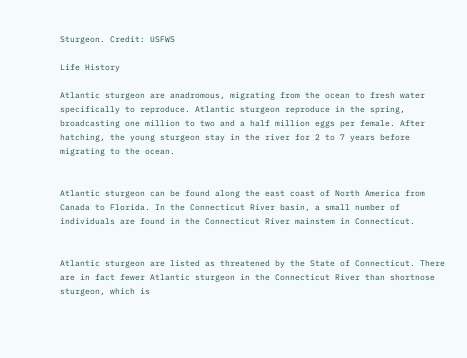Sturgeon. Credit: USFWS

Life History

Atlantic sturgeon are anadromous, migrating from the ocean to fresh water specifically to reproduce. Atlantic sturgeon reproduce in the spring, broadcasting one million to two and a half million eggs per female. After hatching, the young sturgeon stay in the river for 2 to 7 years before migrating to the ocean.


Atlantic sturgeon can be found along the east coast of North America from Canada to Florida. In the Connecticut River basin, a small number of individuals are found in the Connecticut River mainstem in Connecticut.


Atlantic sturgeon are listed as threatened by the State of Connecticut. There are in fact fewer Atlantic sturgeon in the Connecticut River than shortnose sturgeon, which is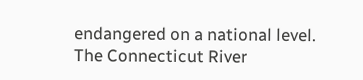endangered on a national level. The Connecticut River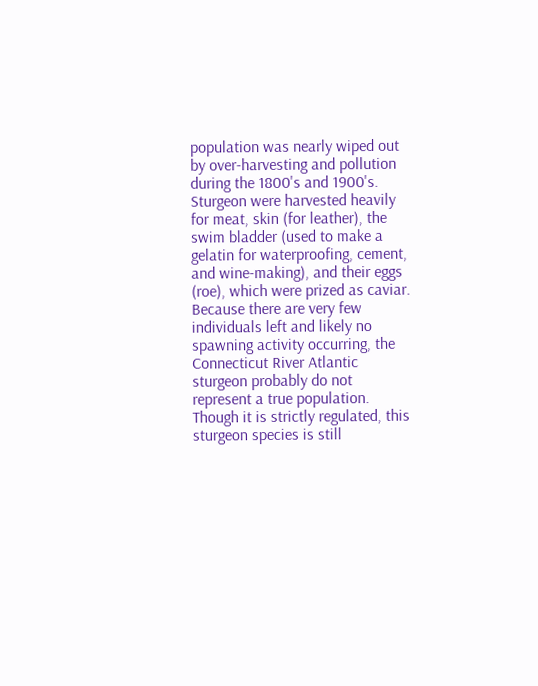population was nearly wiped out by over-harvesting and pollution during the 1800's and 1900's. Sturgeon were harvested heavily for meat, skin (for leather), the swim bladder (used to make a gelatin for waterproofing, cement, and wine-making), and their eggs (roe), which were prized as caviar. Because there are very few individuals left and likely no spawning activity occurring, the Connecticut River Atlantic sturgeon probably do not represent a true population. Though it is strictly regulated, this sturgeon species is still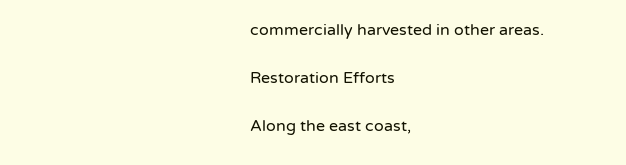commercially harvested in other areas.

Restoration Efforts

Along the east coast,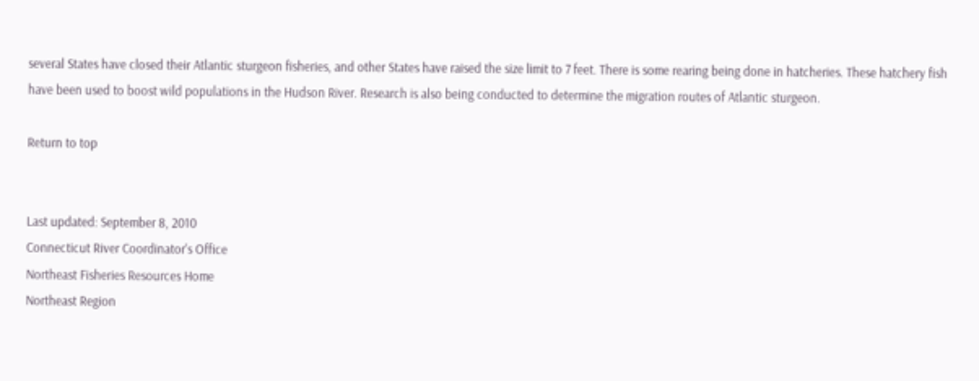several States have closed their Atlantic sturgeon fisheries, and other States have raised the size limit to 7 feet. There is some rearing being done in hatcheries. These hatchery fish have been used to boost wild populations in the Hudson River. Research is also being conducted to determine the migration routes of Atlantic sturgeon.

Return to top


Last updated: September 8, 2010
Connecticut River Coordinator's Office
Northeast Fisheries Resources Home
Northeast Region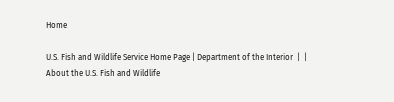Home

U.S. Fish and Wildlife Service Home Page | Department of the Interior  |  | About the U.S. Fish and Wildlife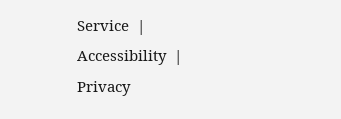Service  | Accessibility  | Privacy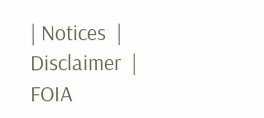| Notices  | Disclaimer  | FOIA